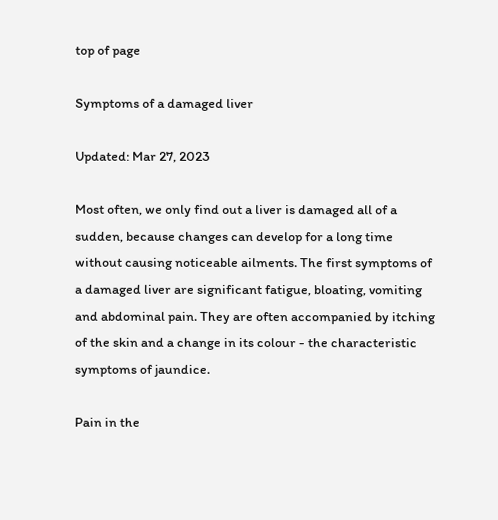top of page

Symptoms of a damaged liver

Updated: Mar 27, 2023

Most often, we only find out a liver is damaged all of a sudden, because changes can develop for a long time without causing noticeable ailments. The first symptoms of a damaged liver are significant fatigue, bloating, vomiting and abdominal pain. They are often accompanied by itching of the skin and a change in its colour - the characteristic symptoms of jaundice.

Pain in the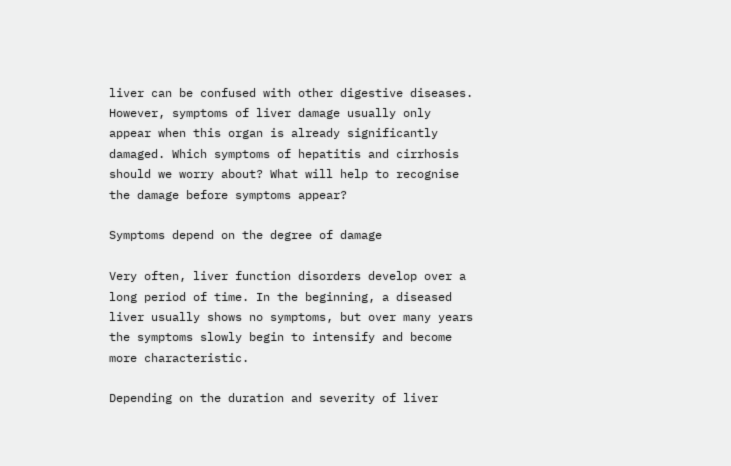liver can be confused with other digestive diseases. However, symptoms of liver damage usually only appear when this organ is already significantly damaged. Which symptoms of hepatitis and cirrhosis should we worry about? What will help to recognise the damage before symptoms appear?

Symptoms depend on the degree of damage

Very often, liver function disorders develop over a long period of time. In the beginning, a diseased liver usually shows no symptoms, but over many years the symptoms slowly begin to intensify and become more characteristic.

Depending on the duration and severity of liver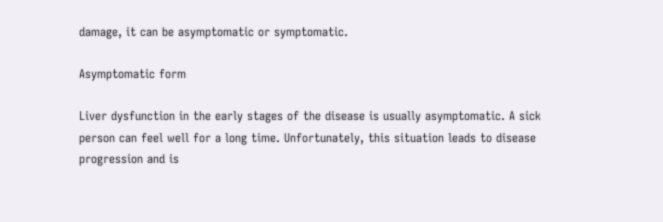damage, it can be asymptomatic or symptomatic.

Asymptomatic form

Liver dysfunction in the early stages of the disease is usually asymptomatic. A sick person can feel well for a long time. Unfortunately, this situation leads to disease progression and is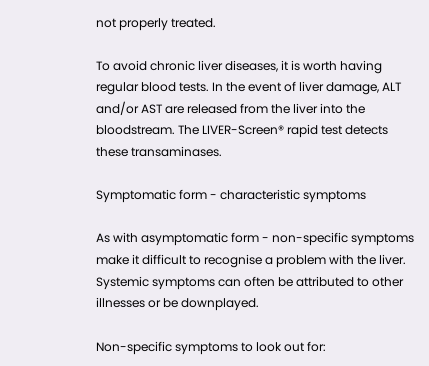not properly treated.

To avoid chronic liver diseases, it is worth having regular blood tests. In the event of liver damage, ALT and/or AST are released from the liver into the bloodstream. The LIVER-Screen® rapid test detects these transaminases.

Symptomatic form - characteristic symptoms

As with asymptomatic form - non-specific symptoms make it difficult to recognise a problem with the liver. Systemic symptoms can often be attributed to other illnesses or be downplayed.

Non-specific symptoms to look out for: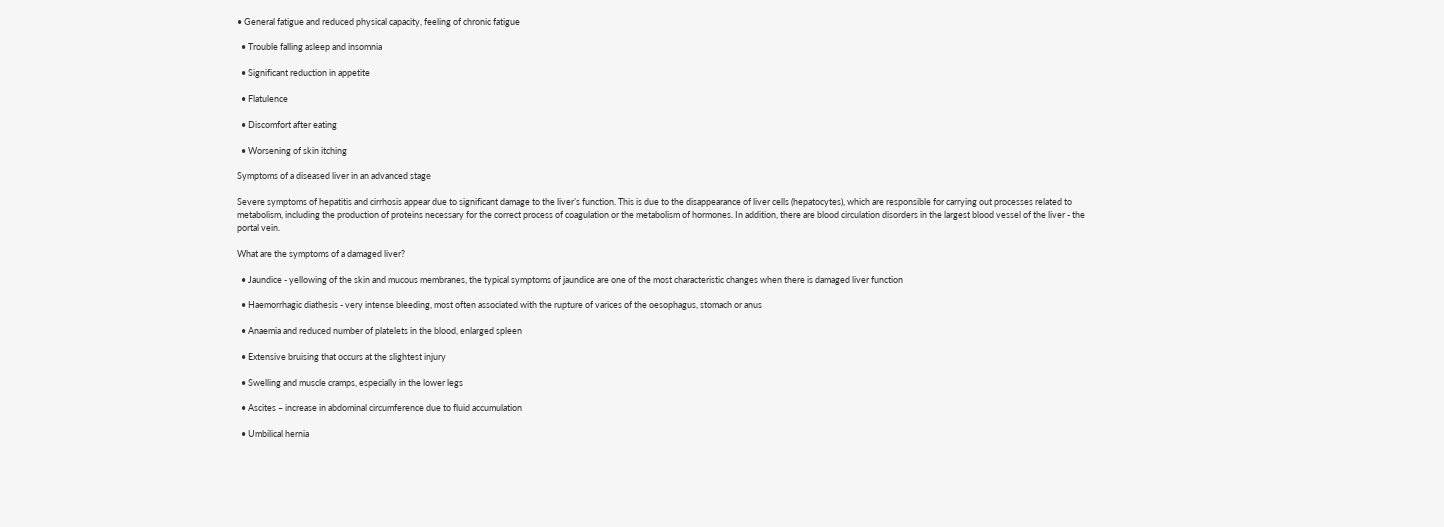• General fatigue and reduced physical capacity, feeling of chronic fatigue

  • Trouble falling asleep and insomnia

  • Significant reduction in appetite

  • Flatulence

  • Discomfort after eating

  • Worsening of skin itching

Symptoms of a diseased liver in an advanced stagе

Severe symptoms of hepatitis and cirrhosis appear due to significant damage to the liver’s function. This is due to the disappearance of liver cells (hepatocytes), which are responsible for carrying out processes related to metabolism, including the production of proteins necessary for the correct process of coagulation or the metabolism of hormones. In addition, there are blood circulation disorders in the largest blood vessel of the liver - the portal vein.

What are the symptoms of a damaged liver?

  • Jaundice - yellowing of the skin and mucous membranes, the typical symptoms of jaundice are one of the most characteristic changes when there is damaged liver function

  • Haemorrhagic diathesis - very intense bleeding, most often associated with the rupture of varices of the oesophagus, stomach or anus

  • Anaemia and reduced number of platelets in the blood, enlarged spleen

  • Extensive bruising that occurs at the slightest injury

  • Swelling and muscle cramps, especially in the lower legs

  • Ascites – increase in abdominal circumference due to fluid accumulation

  • Umbilical hernia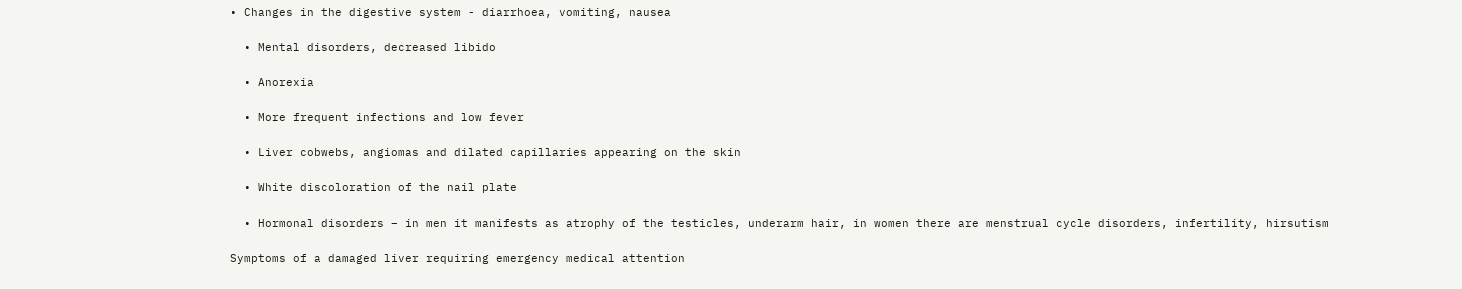• Changes in the digestive system - diarrhoea, vomiting, nausea

  • Mental disorders, decreased libido

  • Anorexia

  • More frequent infections and low fever

  • Liver cobwebs, angiomas and dilated capillaries appearing on the skin

  • White discoloration of the nail plate

  • Hormonal disorders – in men it manifests as atrophy of the testicles, underarm hair, in women there are menstrual cycle disorders, infertility, hirsutism

Symptoms of a damaged liver requiring emergency medical attention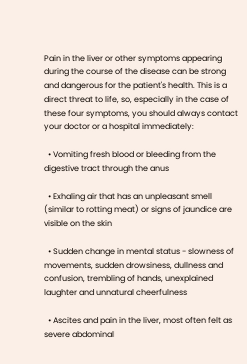Pain in the liver or other symptoms appearing during the course of the disease can be strong and dangerous for the patient's health. This is a direct threat to life, so, especially in the case of these four symptoms, you should always contact your doctor or a hospital immediately:

  • Vomiting fresh blood or bleeding from the digestive tract through the anus

  • Exhaling air that has an unpleasant smell (similar to rotting meat) or signs of jaundice are visible on the skin

  • Sudden change in mental status - slowness of movements, sudden drowsiness, dullness and confusion, trembling of hands, unexplained laughter and unnatural cheerfulness

  • Ascites and pain in the liver, most often felt as severe abdominal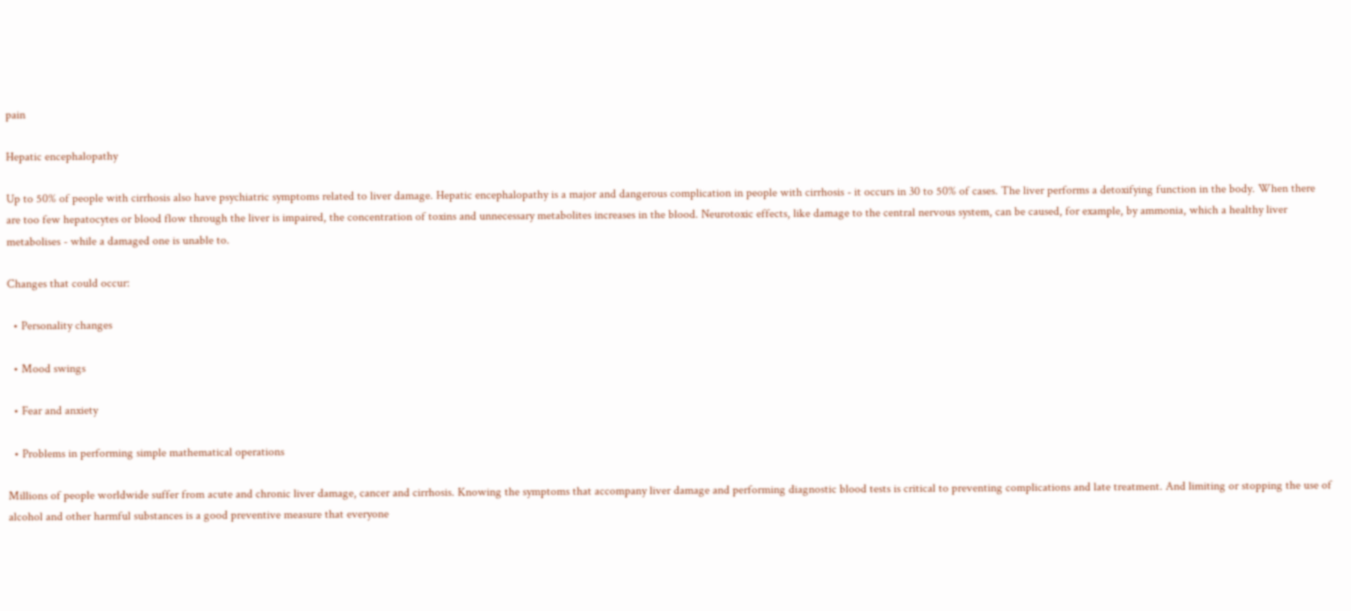pain

Hepatic encephalopathy

Up to 50% of people with cirrhosis also have psychiatric symptoms related to liver damage. Hepatic encephalopathy is a major and dangerous complication in people with cirrhosis - it occurs in 30 to 50% of cases. The liver performs a detoxifying function in the body. When there are too few hepatocytes or blood flow through the liver is impaired, the concentration of toxins and unnecessary metabolites increases in the blood. Neurotoxic effects, like damage to the central nervous system, can be caused, for example, by ammonia, which a healthy liver metabolises - while a damaged one is unable to.

Changes that could occur:

  • Personality changes

  • Mood swings

  • Fear and anxiety

  • Problems in performing simple mathematical operations

Millions of people worldwide suffer from acute and chronic liver damage, cancer and cirrhosis. Knowing the symptoms that accompany liver damage and performing diagnostic blood tests is critical to preventing complications and late treatment. And limiting or stopping the use of alcohol and other harmful substances is a good preventive measure that everyone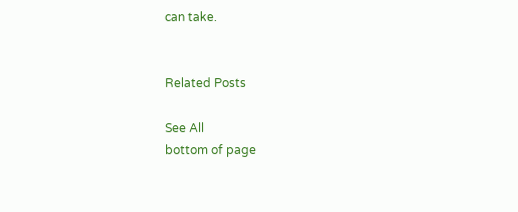can take.


Related Posts

See All
bottom of page